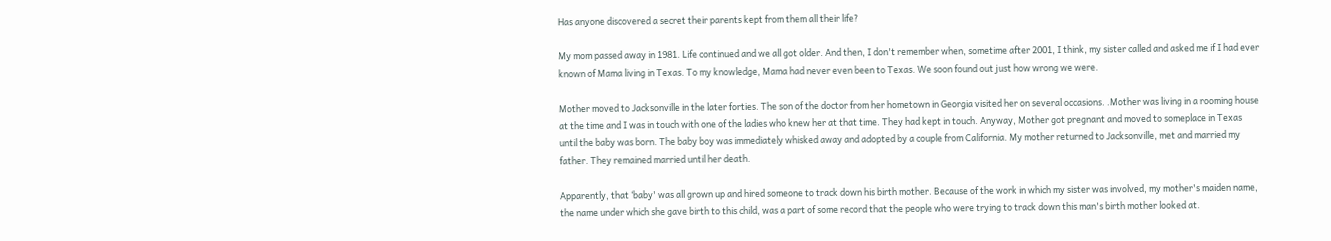Has anyone discovered a secret their parents kept from them all their life?

My mom passed away in 1981. Life continued and we all got older. And then, I don't remember when, sometime after 2001, I think, my sister called and asked me if I had ever known of Mama living in Texas. To my knowledge, Mama had never even been to Texas. We soon found out just how wrong we were.

Mother moved to Jacksonville in the later forties. The son of the doctor from her hometown in Georgia visited her on several occasions. .Mother was living in a rooming house at the time and I was in touch with one of the ladies who knew her at that time. They had kept in touch. Anyway, Mother got pregnant and moved to someplace in Texas until the baby was born. The baby boy was immediately whisked away and adopted by a couple from California. My mother returned to Jacksonville, met and married my father. They remained married until her death.

Apparently, that ‘baby' was all grown up and hired someone to track down his birth mother. Because of the work in which my sister was involved, my mother's maiden name, the name under which she gave birth to this child, was a part of some record that the people who were trying to track down this man's birth mother looked at.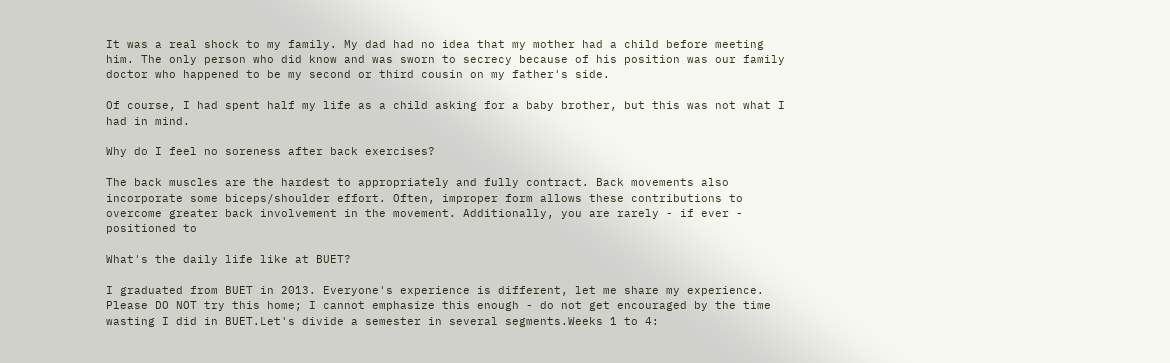It was a real shock to my family. My dad had no idea that my mother had a child before meeting him. The only person who did know and was sworn to secrecy because of his position was our family doctor who happened to be my second or third cousin on my father's side.

Of course, I had spent half my life as a child asking for a baby brother, but this was not what I had in mind.

Why do I feel no soreness after back exercises?

The back muscles are the hardest to appropriately and fully contract. Back movements also incorporate some biceps/shoulder effort. Often, improper form allows these contributions to overcome greater back involvement in the movement. Additionally, you are rarely - if ever - positioned to

What's the daily life like at BUET?

I graduated from BUET in 2013. Everyone's experience is different, let me share my experience. Please DO NOT try this home; I cannot emphasize this enough - do not get encouraged by the time wasting I did in BUET.Let's divide a semester in several segments.Weeks 1 to 4: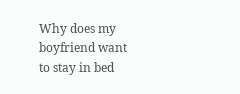Why does my boyfriend want to stay in bed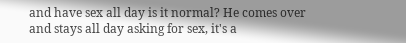and have sex all day is it normal? He comes over and stays all day asking for sex, it's a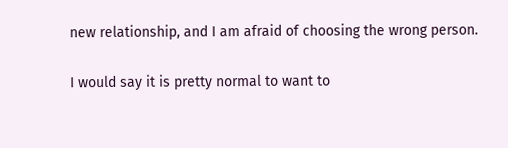new relationship, and I am afraid of choosing the wrong person.

I would say it is pretty normal to want to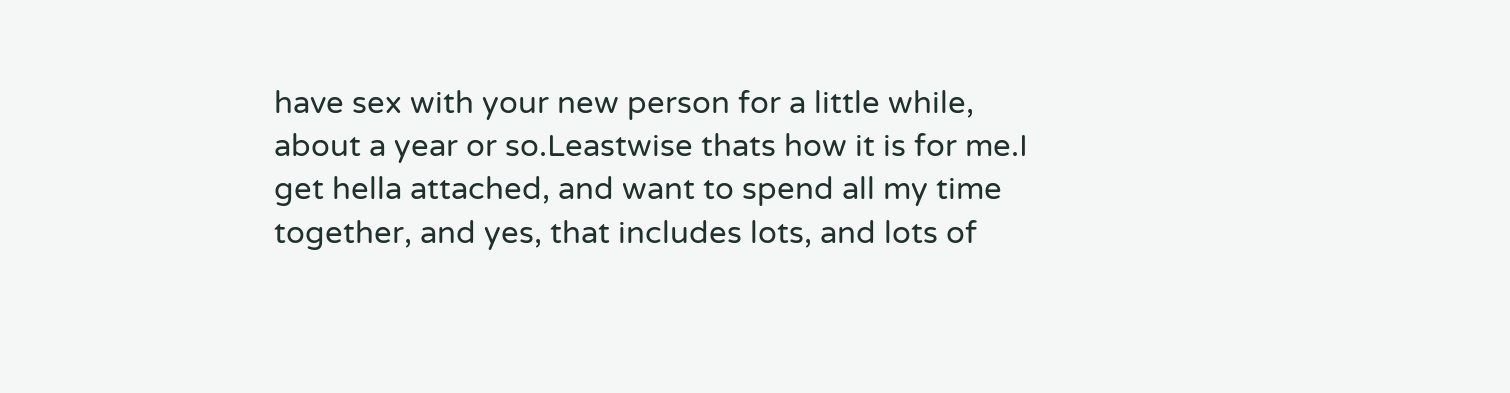have sex with your new person for a little while, about a year or so.Leastwise thats how it is for me.I get hella attached, and want to spend all my time together, and yes, that includes lots, and lots of